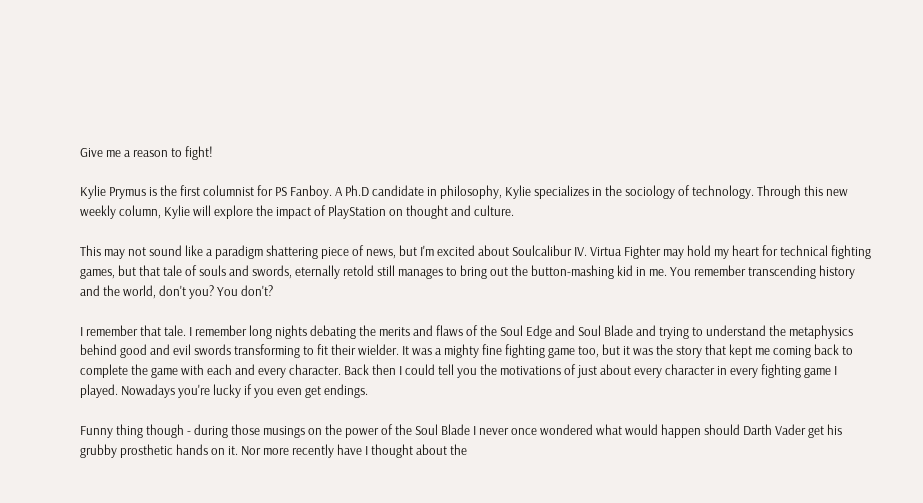Give me a reason to fight!

Kylie Prymus is the first columnist for PS Fanboy. A Ph.D candidate in philosophy, Kylie specializes in the sociology of technology. Through this new weekly column, Kylie will explore the impact of PlayStation on thought and culture.

This may not sound like a paradigm shattering piece of news, but I'm excited about Soulcalibur IV. Virtua Fighter may hold my heart for technical fighting games, but that tale of souls and swords, eternally retold still manages to bring out the button-mashing kid in me. You remember transcending history and the world, don't you? You don't?

I remember that tale. I remember long nights debating the merits and flaws of the Soul Edge and Soul Blade and trying to understand the metaphysics behind good and evil swords transforming to fit their wielder. It was a mighty fine fighting game too, but it was the story that kept me coming back to complete the game with each and every character. Back then I could tell you the motivations of just about every character in every fighting game I played. Nowadays you're lucky if you even get endings.

Funny thing though - during those musings on the power of the Soul Blade I never once wondered what would happen should Darth Vader get his grubby prosthetic hands on it. Nor more recently have I thought about the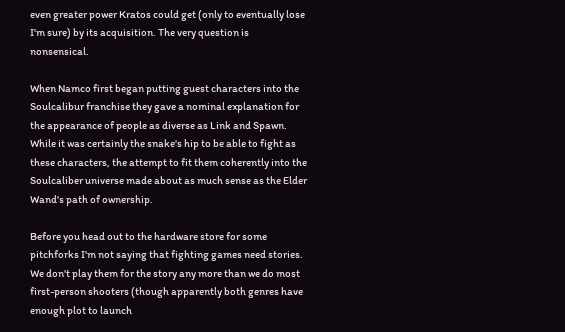even greater power Kratos could get (only to eventually lose I'm sure) by its acquisition. The very question is nonsensical.

When Namco first began putting guest characters into the Soulcalibur franchise they gave a nominal explanation for the appearance of people as diverse as Link and Spawn. While it was certainly the snake's hip to be able to fight as these characters, the attempt to fit them coherently into the Soulcaliber universe made about as much sense as the Elder Wand's path of ownership.

Before you head out to the hardware store for some pitchforks I'm not saying that fighting games need stories. We don't play them for the story any more than we do most first-person shooters (though apparently both genres have enough plot to launch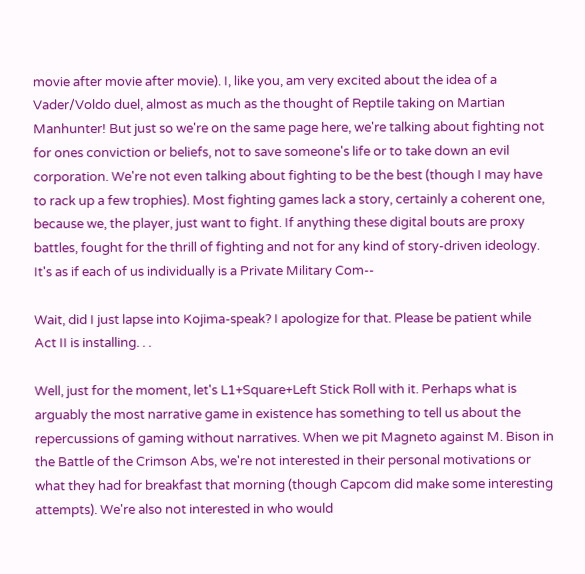movie after movie after movie). I, like you, am very excited about the idea of a Vader/Voldo duel, almost as much as the thought of Reptile taking on Martian Manhunter! But just so we're on the same page here, we're talking about fighting not for ones conviction or beliefs, not to save someone's life or to take down an evil corporation. We're not even talking about fighting to be the best (though I may have to rack up a few trophies). Most fighting games lack a story, certainly a coherent one, because we, the player, just want to fight. If anything these digital bouts are proxy battles, fought for the thrill of fighting and not for any kind of story-driven ideology. It's as if each of us individually is a Private Military Com--

Wait, did I just lapse into Kojima-speak? I apologize for that. Please be patient while Act II is installing. . .

Well, just for the moment, let's L1+Square+Left Stick Roll with it. Perhaps what is arguably the most narrative game in existence has something to tell us about the repercussions of gaming without narratives. When we pit Magneto against M. Bison in the Battle of the Crimson Abs, we're not interested in their personal motivations or what they had for breakfast that morning (though Capcom did make some interesting attempts). We're also not interested in who would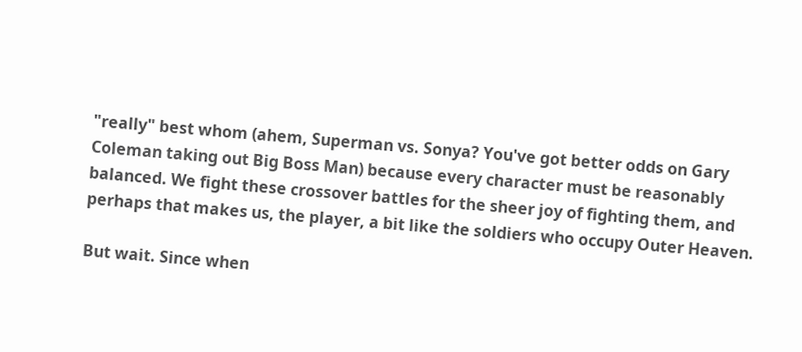"really" best whom (ahem, Superman vs. Sonya? You've got better odds on Gary Coleman taking out Big Boss Man) because every character must be reasonably balanced. We fight these crossover battles for the sheer joy of fighting them, and perhaps that makes us, the player, a bit like the soldiers who occupy Outer Heaven.

But wait. Since when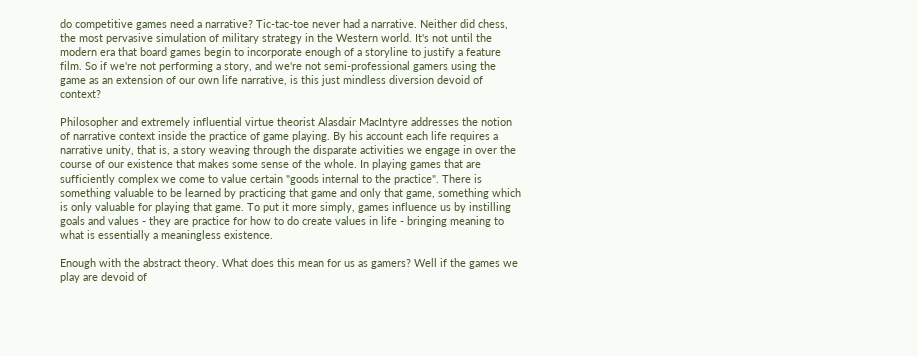do competitive games need a narrative? Tic-tac-toe never had a narrative. Neither did chess, the most pervasive simulation of military strategy in the Western world. It's not until the modern era that board games begin to incorporate enough of a storyline to justify a feature film. So if we're not performing a story, and we're not semi-professional gamers using the game as an extension of our own life narrative, is this just mindless diversion devoid of context?

Philosopher and extremely influential virtue theorist Alasdair MacIntyre addresses the notion of narrative context inside the practice of game playing. By his account each life requires a narrative unity, that is, a story weaving through the disparate activities we engage in over the course of our existence that makes some sense of the whole. In playing games that are sufficiently complex we come to value certain "goods internal to the practice". There is something valuable to be learned by practicing that game and only that game, something which is only valuable for playing that game. To put it more simply, games influence us by instilling goals and values - they are practice for how to do create values in life - bringing meaning to what is essentially a meaningless existence.

Enough with the abstract theory. What does this mean for us as gamers? Well if the games we play are devoid of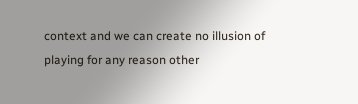context and we can create no illusion of playing for any reason other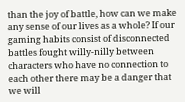than the joy of battle, how can we make any sense of our lives as a whole? If our gaming habits consist of disconnected battles fought willy-nilly between characters who have no connection to each other there may be a danger that we will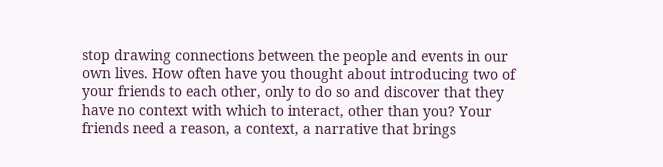stop drawing connections between the people and events in our own lives. How often have you thought about introducing two of your friends to each other, only to do so and discover that they have no context with which to interact, other than you? Your friends need a reason, a context, a narrative that brings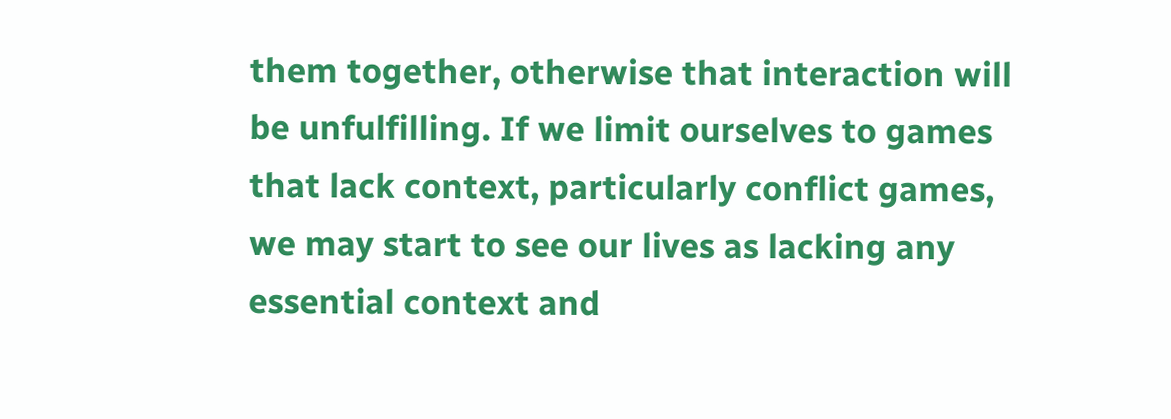them together, otherwise that interaction will be unfulfilling. If we limit ourselves to games that lack context, particularly conflict games, we may start to see our lives as lacking any essential context and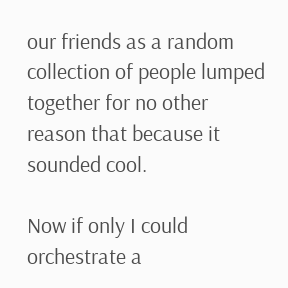our friends as a random collection of people lumped together for no other reason that because it sounded cool.

Now if only I could orchestrate a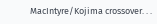MacIntyre/Kojima crossover. . .